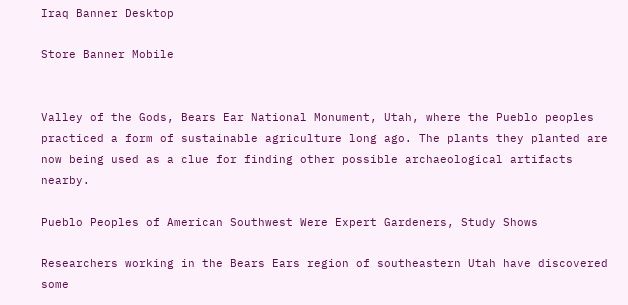Iraq Banner Desktop

Store Banner Mobile


Valley of the Gods, Bears Ear National Monument, Utah, where the Pueblo peoples practiced a form of sustainable agriculture long ago. The plants they planted are now being used as a clue for finding other possible archaeological artifacts nearby.

Pueblo Peoples of American Southwest Were Expert Gardeners, Study Shows

Researchers working in the Bears Ears region of southeastern Utah have discovered some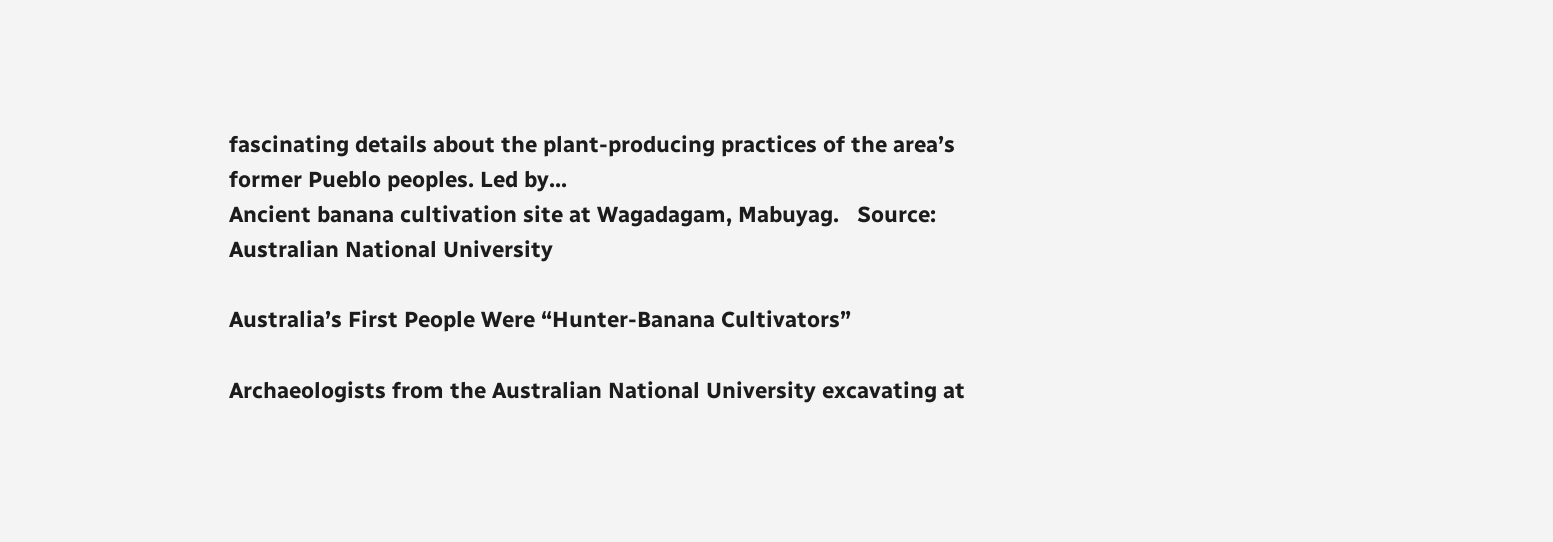fascinating details about the plant-producing practices of the area’s former Pueblo peoples. Led by...
Ancient banana cultivation site at Wagadagam, Mabuyag.   Source: Australian National University

Australia’s First People Were “Hunter-Banana Cultivators”

Archaeologists from the Australian National University excavating at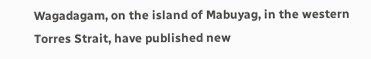Wagadagam, on the island of Mabuyag, in the western Torres Strait, have published new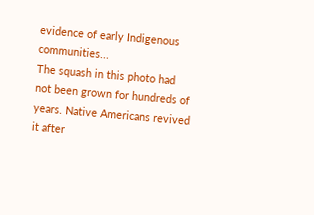evidence of early Indigenous communities...
The squash in this photo had not been grown for hundreds of years. Native Americans revived it after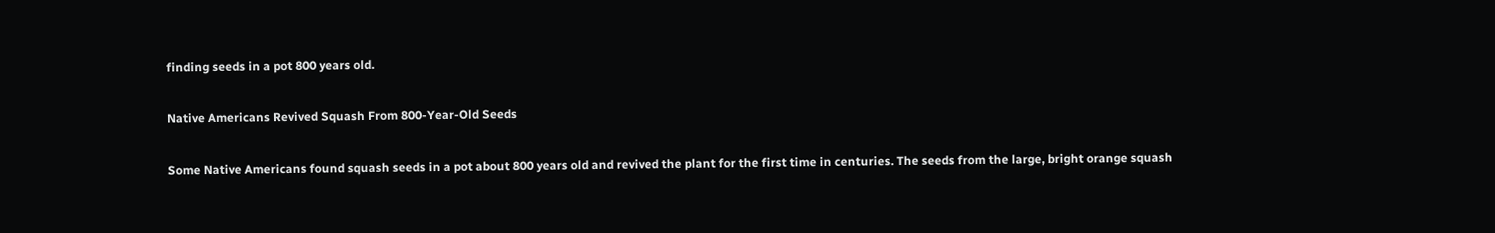finding seeds in a pot 800 years old.

Native Americans Revived Squash From 800-Year-Old Seeds

Some Native Americans found squash seeds in a pot about 800 years old and revived the plant for the first time in centuries. The seeds from the large, bright orange squash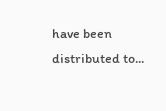have been distributed to...